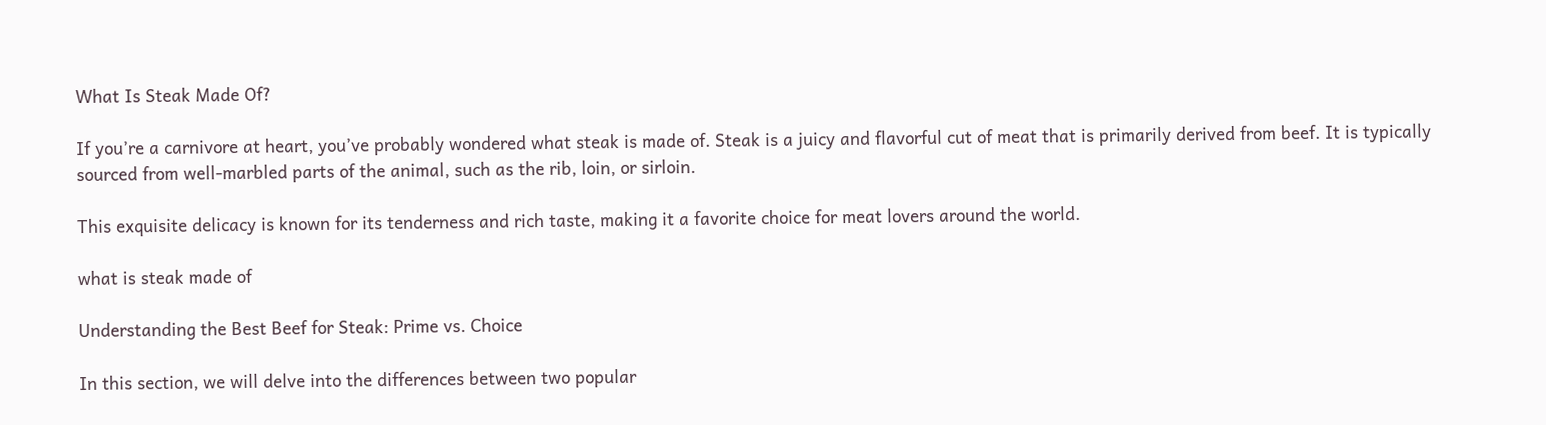What Is Steak Made Of?

If you’re a carnivore at heart, you’ve probably wondered what steak is made of. Steak is a juicy and flavorful cut of meat that is primarily derived from beef. It is typically sourced from well-marbled parts of the animal, such as the rib, loin, or sirloin.

This exquisite delicacy is known for its tenderness and rich taste, making it a favorite choice for meat lovers around the world.

what is steak made of

Understanding the Best Beef for Steak: Prime vs. Choice

In this section, we will delve into the differences between two popular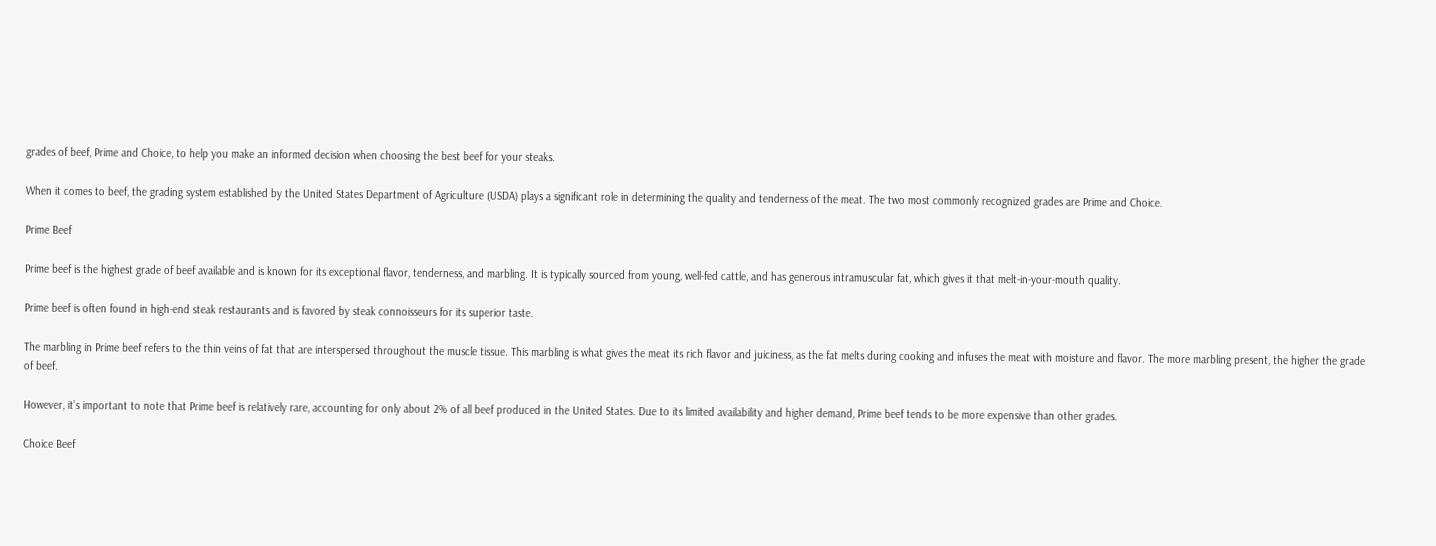grades of beef, Prime and Choice, to help you make an informed decision when choosing the best beef for your steaks.

When it comes to beef, the grading system established by the United States Department of Agriculture (USDA) plays a significant role in determining the quality and tenderness of the meat. The two most commonly recognized grades are Prime and Choice.

Prime Beef

Prime beef is the highest grade of beef available and is known for its exceptional flavor, tenderness, and marbling. It is typically sourced from young, well-fed cattle, and has generous intramuscular fat, which gives it that melt-in-your-mouth quality.

Prime beef is often found in high-end steak restaurants and is favored by steak connoisseurs for its superior taste.

The marbling in Prime beef refers to the thin veins of fat that are interspersed throughout the muscle tissue. This marbling is what gives the meat its rich flavor and juiciness, as the fat melts during cooking and infuses the meat with moisture and flavor. The more marbling present, the higher the grade of beef.

However, it’s important to note that Prime beef is relatively rare, accounting for only about 2% of all beef produced in the United States. Due to its limited availability and higher demand, Prime beef tends to be more expensive than other grades.

Choice Beef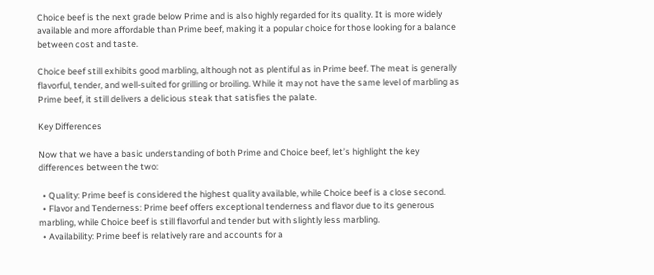Choice beef is the next grade below Prime and is also highly regarded for its quality. It is more widely available and more affordable than Prime beef, making it a popular choice for those looking for a balance between cost and taste.

Choice beef still exhibits good marbling, although not as plentiful as in Prime beef. The meat is generally flavorful, tender, and well-suited for grilling or broiling. While it may not have the same level of marbling as Prime beef, it still delivers a delicious steak that satisfies the palate.

Key Differences

Now that we have a basic understanding of both Prime and Choice beef, let’s highlight the key differences between the two:

  • Quality: Prime beef is considered the highest quality available, while Choice beef is a close second.
  • Flavor and Tenderness: Prime beef offers exceptional tenderness and flavor due to its generous marbling, while Choice beef is still flavorful and tender but with slightly less marbling.
  • Availability: Prime beef is relatively rare and accounts for a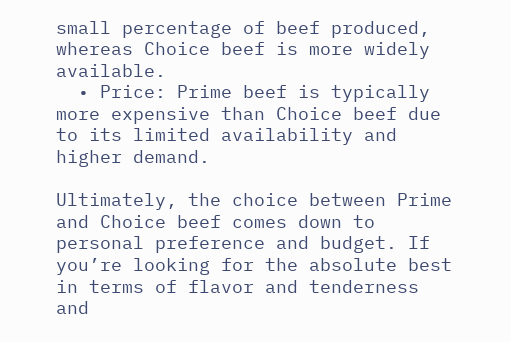small percentage of beef produced, whereas Choice beef is more widely available.
  • Price: Prime beef is typically more expensive than Choice beef due to its limited availability and higher demand.

Ultimately, the choice between Prime and Choice beef comes down to personal preference and budget. If you’re looking for the absolute best in terms of flavor and tenderness and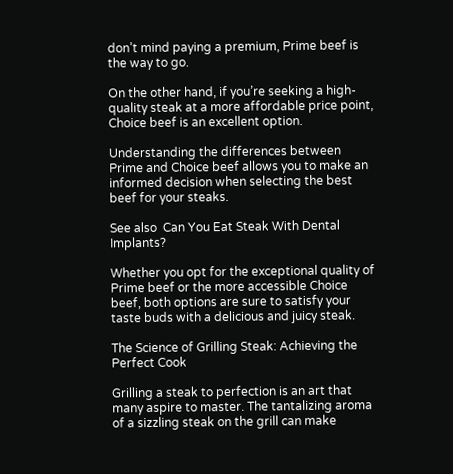don’t mind paying a premium, Prime beef is the way to go.

On the other hand, if you’re seeking a high-quality steak at a more affordable price point, Choice beef is an excellent option.

Understanding the differences between Prime and Choice beef allows you to make an informed decision when selecting the best beef for your steaks.

See also  Can You Eat Steak With Dental Implants?

Whether you opt for the exceptional quality of Prime beef or the more accessible Choice beef, both options are sure to satisfy your taste buds with a delicious and juicy steak.

The Science of Grilling Steak: Achieving the Perfect Cook

Grilling a steak to perfection is an art that many aspire to master. The tantalizing aroma of a sizzling steak on the grill can make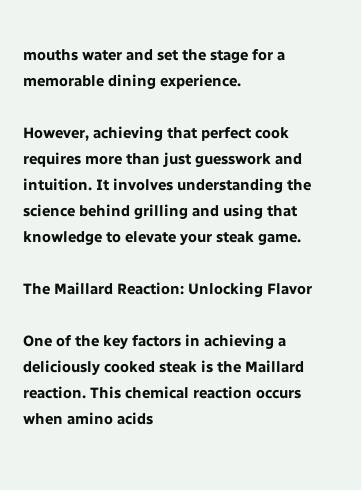mouths water and set the stage for a memorable dining experience.

However, achieving that perfect cook requires more than just guesswork and intuition. It involves understanding the science behind grilling and using that knowledge to elevate your steak game.

The Maillard Reaction: Unlocking Flavor

One of the key factors in achieving a deliciously cooked steak is the Maillard reaction. This chemical reaction occurs when amino acids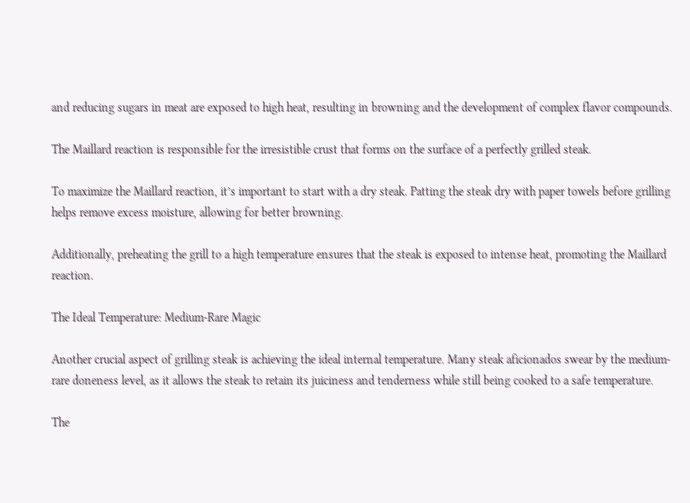and reducing sugars in meat are exposed to high heat, resulting in browning and the development of complex flavor compounds.

The Maillard reaction is responsible for the irresistible crust that forms on the surface of a perfectly grilled steak.

To maximize the Maillard reaction, it’s important to start with a dry steak. Patting the steak dry with paper towels before grilling helps remove excess moisture, allowing for better browning.

Additionally, preheating the grill to a high temperature ensures that the steak is exposed to intense heat, promoting the Maillard reaction.

The Ideal Temperature: Medium-Rare Magic

Another crucial aspect of grilling steak is achieving the ideal internal temperature. Many steak aficionados swear by the medium-rare doneness level, as it allows the steak to retain its juiciness and tenderness while still being cooked to a safe temperature.

The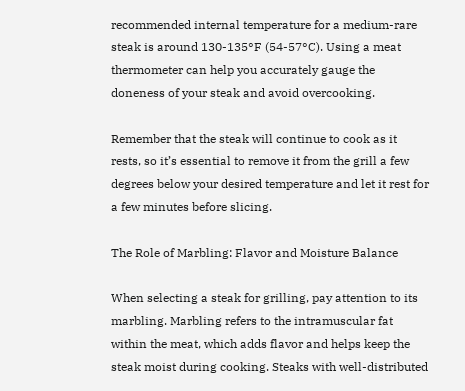recommended internal temperature for a medium-rare steak is around 130-135°F (54-57°C). Using a meat thermometer can help you accurately gauge the doneness of your steak and avoid overcooking.

Remember that the steak will continue to cook as it rests, so it’s essential to remove it from the grill a few degrees below your desired temperature and let it rest for a few minutes before slicing.

The Role of Marbling: Flavor and Moisture Balance

When selecting a steak for grilling, pay attention to its marbling. Marbling refers to the intramuscular fat within the meat, which adds flavor and helps keep the steak moist during cooking. Steaks with well-distributed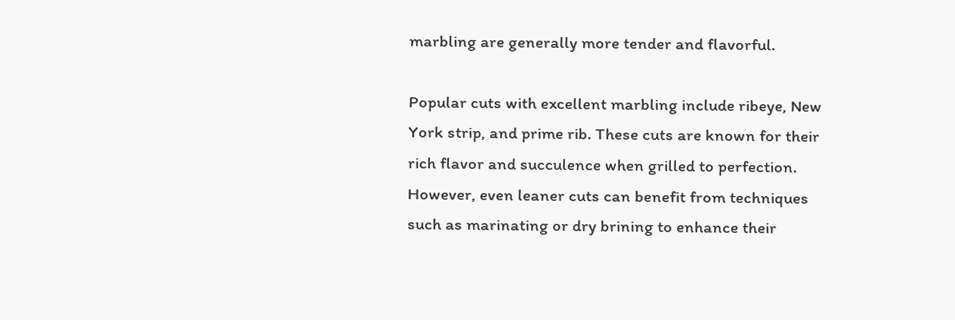marbling are generally more tender and flavorful.

Popular cuts with excellent marbling include ribeye, New York strip, and prime rib. These cuts are known for their rich flavor and succulence when grilled to perfection. However, even leaner cuts can benefit from techniques such as marinating or dry brining to enhance their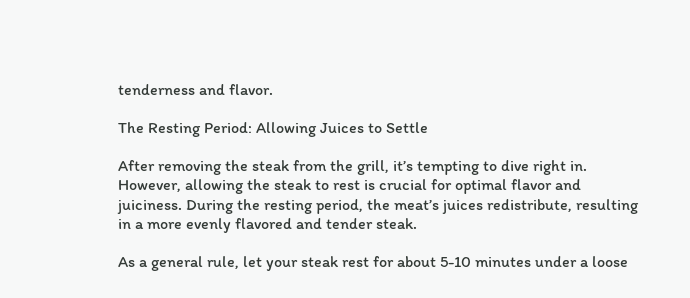tenderness and flavor.

The Resting Period: Allowing Juices to Settle

After removing the steak from the grill, it’s tempting to dive right in. However, allowing the steak to rest is crucial for optimal flavor and juiciness. During the resting period, the meat’s juices redistribute, resulting in a more evenly flavored and tender steak.

As a general rule, let your steak rest for about 5-10 minutes under a loose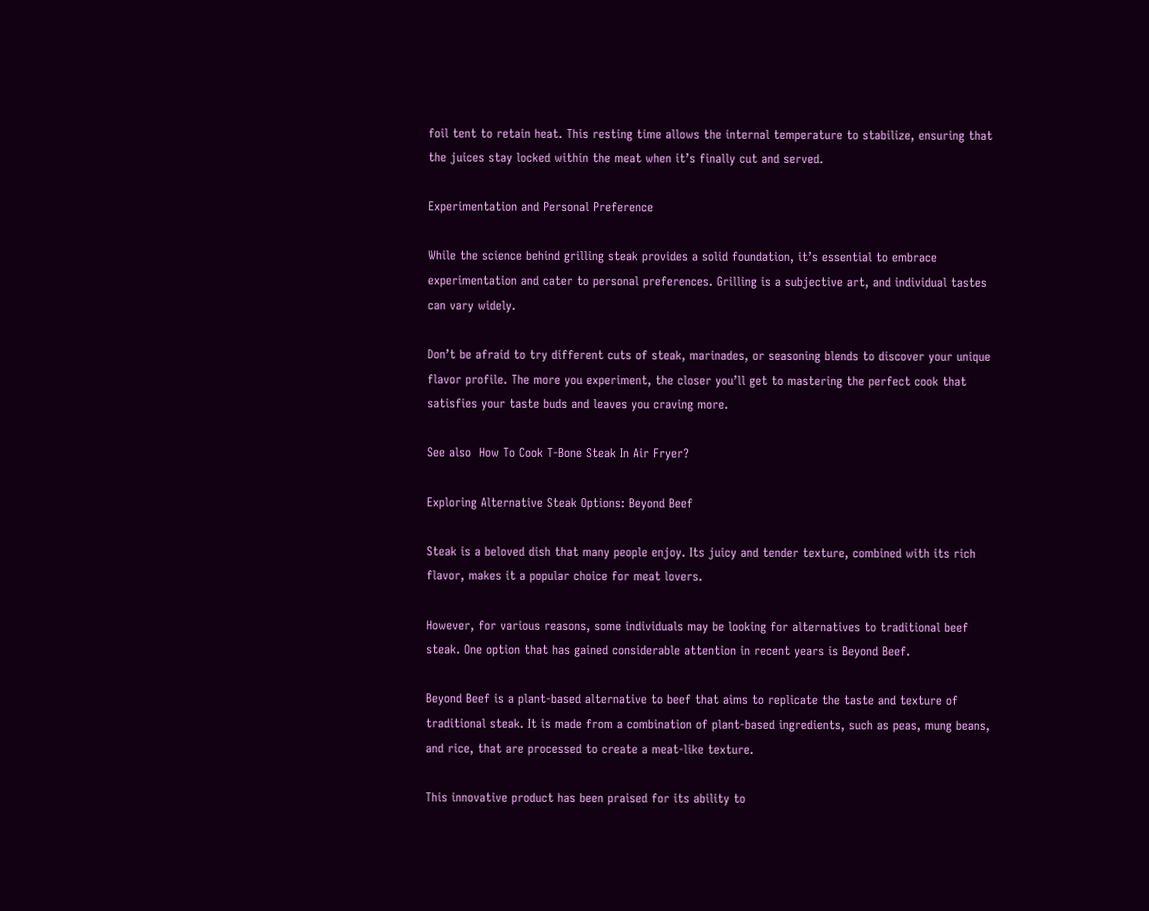foil tent to retain heat. This resting time allows the internal temperature to stabilize, ensuring that the juices stay locked within the meat when it’s finally cut and served.

Experimentation and Personal Preference

While the science behind grilling steak provides a solid foundation, it’s essential to embrace experimentation and cater to personal preferences. Grilling is a subjective art, and individual tastes can vary widely.

Don’t be afraid to try different cuts of steak, marinades, or seasoning blends to discover your unique flavor profile. The more you experiment, the closer you’ll get to mastering the perfect cook that satisfies your taste buds and leaves you craving more.

See also  How To Cook T-Bone Steak In Air Fryer?

Exploring Alternative Steak Options: Beyond Beef

Steak is a beloved dish that many people enjoy. Its juicy and tender texture, combined with its rich flavor, makes it a popular choice for meat lovers.

However, for various reasons, some individuals may be looking for alternatives to traditional beef steak. One option that has gained considerable attention in recent years is Beyond Beef.

Beyond Beef is a plant-based alternative to beef that aims to replicate the taste and texture of traditional steak. It is made from a combination of plant-based ingredients, such as peas, mung beans, and rice, that are processed to create a meat-like texture.

This innovative product has been praised for its ability to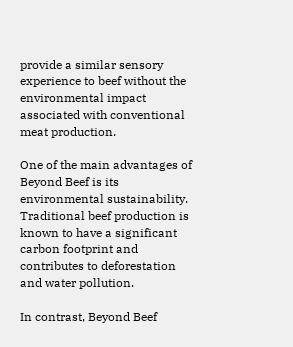provide a similar sensory experience to beef without the environmental impact associated with conventional meat production.

One of the main advantages of Beyond Beef is its environmental sustainability. Traditional beef production is known to have a significant carbon footprint and contributes to deforestation and water pollution.

In contrast, Beyond Beef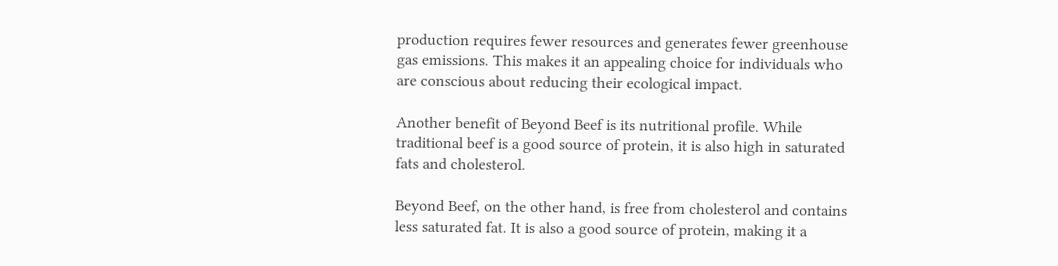production requires fewer resources and generates fewer greenhouse gas emissions. This makes it an appealing choice for individuals who are conscious about reducing their ecological impact.

Another benefit of Beyond Beef is its nutritional profile. While traditional beef is a good source of protein, it is also high in saturated fats and cholesterol.

Beyond Beef, on the other hand, is free from cholesterol and contains less saturated fat. It is also a good source of protein, making it a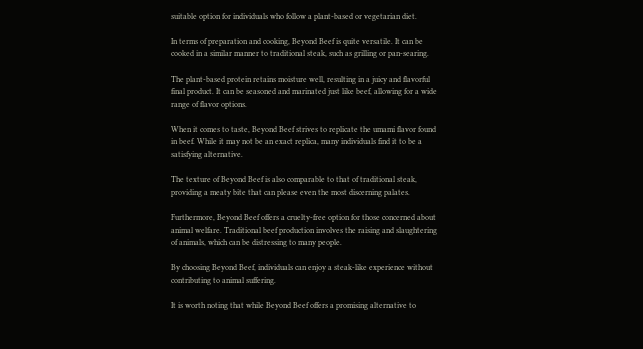suitable option for individuals who follow a plant-based or vegetarian diet.

In terms of preparation and cooking, Beyond Beef is quite versatile. It can be cooked in a similar manner to traditional steak, such as grilling or pan-searing.

The plant-based protein retains moisture well, resulting in a juicy and flavorful final product. It can be seasoned and marinated just like beef, allowing for a wide range of flavor options.

When it comes to taste, Beyond Beef strives to replicate the umami flavor found in beef. While it may not be an exact replica, many individuals find it to be a satisfying alternative.

The texture of Beyond Beef is also comparable to that of traditional steak, providing a meaty bite that can please even the most discerning palates.

Furthermore, Beyond Beef offers a cruelty-free option for those concerned about animal welfare. Traditional beef production involves the raising and slaughtering of animals, which can be distressing to many people.

By choosing Beyond Beef, individuals can enjoy a steak-like experience without contributing to animal suffering.

It is worth noting that while Beyond Beef offers a promising alternative to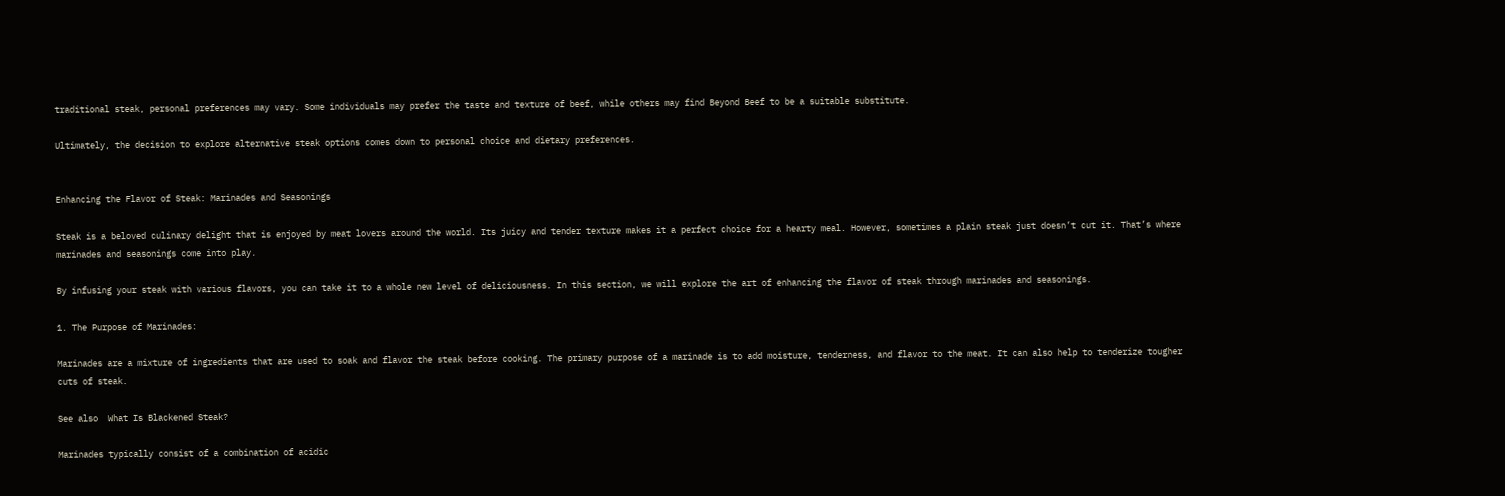traditional steak, personal preferences may vary. Some individuals may prefer the taste and texture of beef, while others may find Beyond Beef to be a suitable substitute.

Ultimately, the decision to explore alternative steak options comes down to personal choice and dietary preferences.


Enhancing the Flavor of Steak: Marinades and Seasonings

Steak is a beloved culinary delight that is enjoyed by meat lovers around the world. Its juicy and tender texture makes it a perfect choice for a hearty meal. However, sometimes a plain steak just doesn’t cut it. That’s where marinades and seasonings come into play.

By infusing your steak with various flavors, you can take it to a whole new level of deliciousness. In this section, we will explore the art of enhancing the flavor of steak through marinades and seasonings.

1. The Purpose of Marinades:

Marinades are a mixture of ingredients that are used to soak and flavor the steak before cooking. The primary purpose of a marinade is to add moisture, tenderness, and flavor to the meat. It can also help to tenderize tougher cuts of steak.

See also  What Is Blackened Steak?

Marinades typically consist of a combination of acidic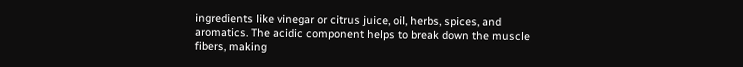ingredients like vinegar or citrus juice, oil, herbs, spices, and aromatics. The acidic component helps to break down the muscle fibers, making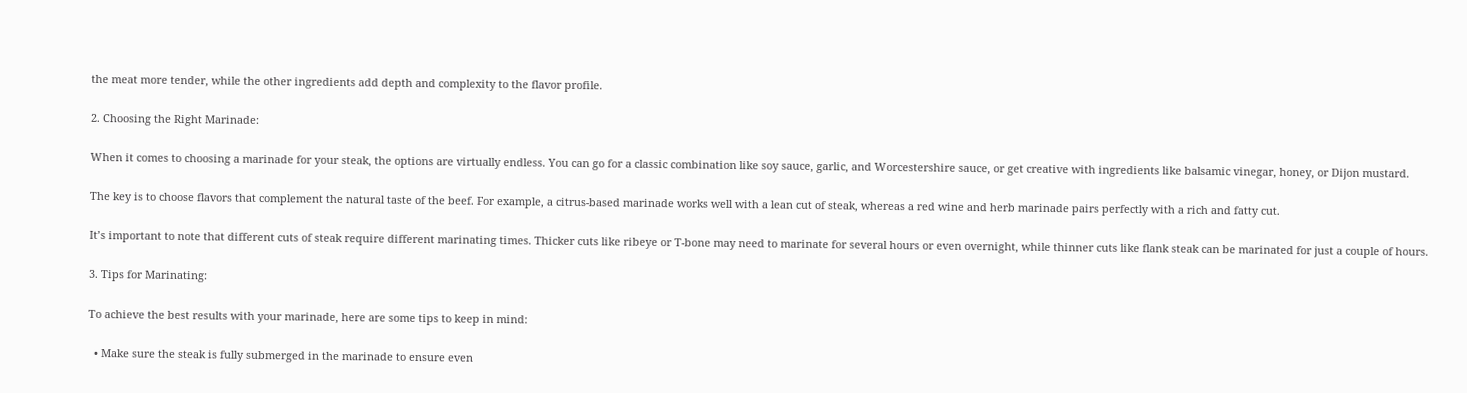the meat more tender, while the other ingredients add depth and complexity to the flavor profile.

2. Choosing the Right Marinade:

When it comes to choosing a marinade for your steak, the options are virtually endless. You can go for a classic combination like soy sauce, garlic, and Worcestershire sauce, or get creative with ingredients like balsamic vinegar, honey, or Dijon mustard.

The key is to choose flavors that complement the natural taste of the beef. For example, a citrus-based marinade works well with a lean cut of steak, whereas a red wine and herb marinade pairs perfectly with a rich and fatty cut.

It’s important to note that different cuts of steak require different marinating times. Thicker cuts like ribeye or T-bone may need to marinate for several hours or even overnight, while thinner cuts like flank steak can be marinated for just a couple of hours.

3. Tips for Marinating:

To achieve the best results with your marinade, here are some tips to keep in mind:

  • Make sure the steak is fully submerged in the marinade to ensure even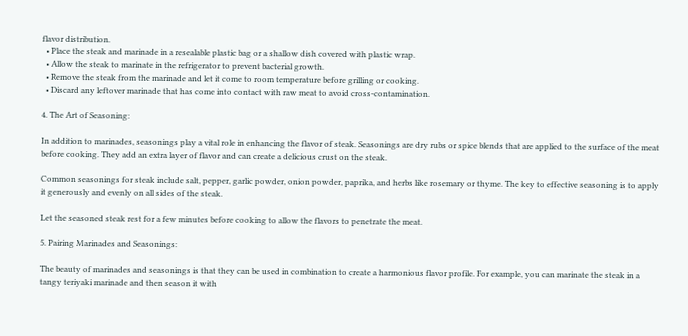flavor distribution.
  • Place the steak and marinade in a resealable plastic bag or a shallow dish covered with plastic wrap.
  • Allow the steak to marinate in the refrigerator to prevent bacterial growth.
  • Remove the steak from the marinade and let it come to room temperature before grilling or cooking.
  • Discard any leftover marinade that has come into contact with raw meat to avoid cross-contamination.

4. The Art of Seasoning:

In addition to marinades, seasonings play a vital role in enhancing the flavor of steak. Seasonings are dry rubs or spice blends that are applied to the surface of the meat before cooking. They add an extra layer of flavor and can create a delicious crust on the steak.

Common seasonings for steak include salt, pepper, garlic powder, onion powder, paprika, and herbs like rosemary or thyme. The key to effective seasoning is to apply it generously and evenly on all sides of the steak.

Let the seasoned steak rest for a few minutes before cooking to allow the flavors to penetrate the meat.

5. Pairing Marinades and Seasonings:

The beauty of marinades and seasonings is that they can be used in combination to create a harmonious flavor profile. For example, you can marinate the steak in a tangy teriyaki marinade and then season it with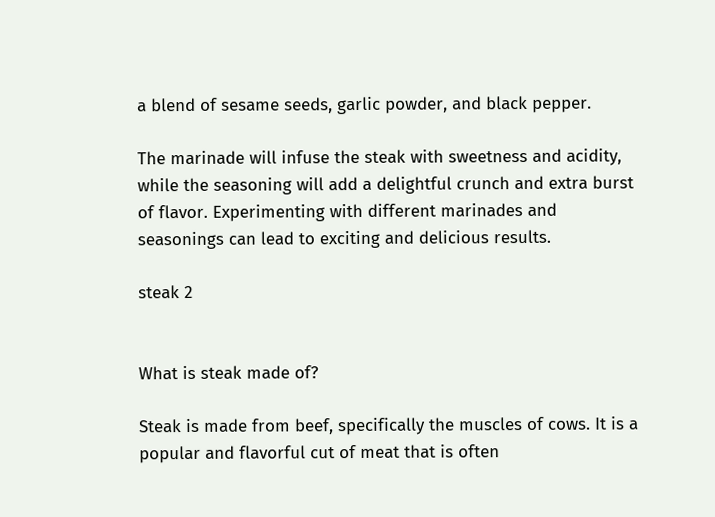a blend of sesame seeds, garlic powder, and black pepper.

The marinade will infuse the steak with sweetness and acidity, while the seasoning will add a delightful crunch and extra burst of flavor. Experimenting with different marinades and seasonings can lead to exciting and delicious results.

steak 2


What is steak made of?

Steak is made from beef, specifically the muscles of cows. It is a popular and flavorful cut of meat that is often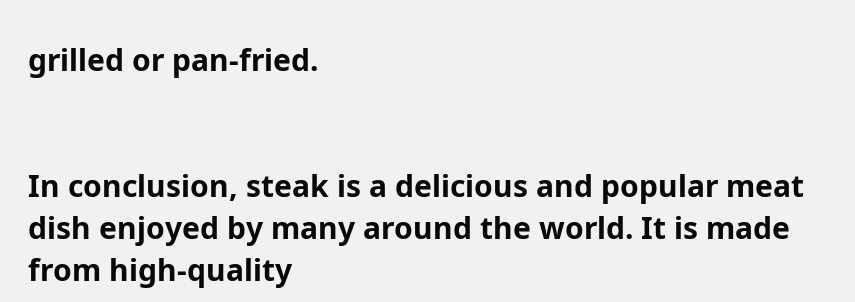grilled or pan-fried.


In conclusion, steak is a delicious and popular meat dish enjoyed by many around the world. It is made from high-quality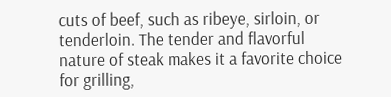cuts of beef, such as ribeye, sirloin, or tenderloin. The tender and flavorful nature of steak makes it a favorite choice for grilling,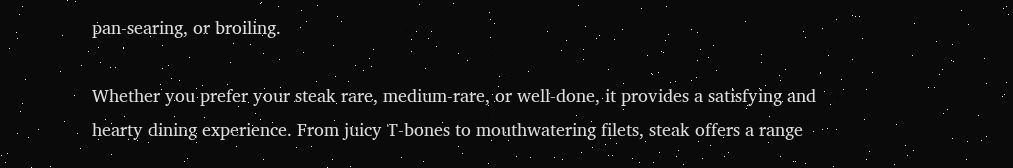pan-searing, or broiling.

Whether you prefer your steak rare, medium-rare, or well-done, it provides a satisfying and hearty dining experience. From juicy T-bones to mouthwatering filets, steak offers a range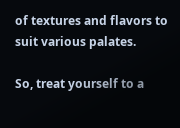of textures and flavors to suit various palates.

So, treat yourself to a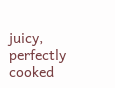juicy, perfectly cooked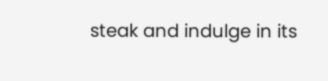steak and indulge in its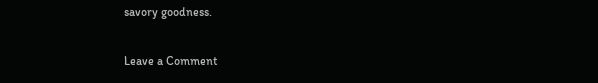savory goodness.

Leave a Comment